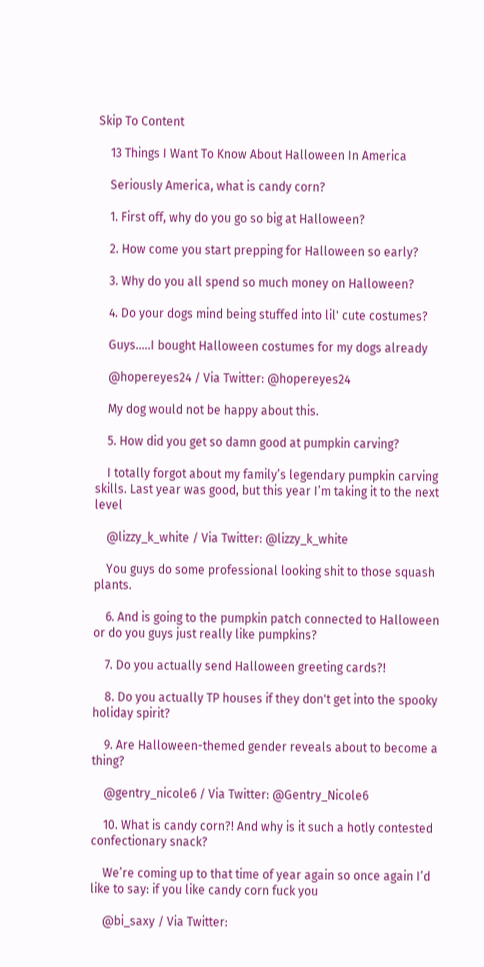Skip To Content

    13 Things I Want To Know About Halloween In America

    Seriously America, what is candy corn?

    1. First off, why do you go so big at Halloween?

    2. How come you start prepping for Halloween so early?

    3. Why do you all spend so much money on Halloween?

    4. Do your dogs mind being stuffed into lil' cute costumes?

    Guys.....I bought Halloween costumes for my dogs already

    @hopereyes24 / Via Twitter: @hopereyes24

    My dog would not be happy about this.

    5. How did you get so damn good at pumpkin carving?

    I totally forgot about my family’s legendary pumpkin carving skills. Last year was good, but this year I’m taking it to the next level

    @lizzy_k_white / Via Twitter: @lizzy_k_white

    You guys do some professional looking shit to those squash plants.

    6. And is going to the pumpkin patch connected to Halloween or do you guys just really like pumpkins?

    7. Do you actually send Halloween greeting cards?!

    8. Do you actually TP houses if they don't get into the spooky holiday spirit?

    9. Are Halloween-themed gender reveals about to become a thing?

    @gentry_nicole6 / Via Twitter: @Gentry_Nicole6

    10. What is candy corn?! And why is it such a hotly contested confectionary snack?

    We’re coming up to that time of year again so once again I’d like to say: if you like candy corn fuck you

    @bi_saxy / Via Twitter: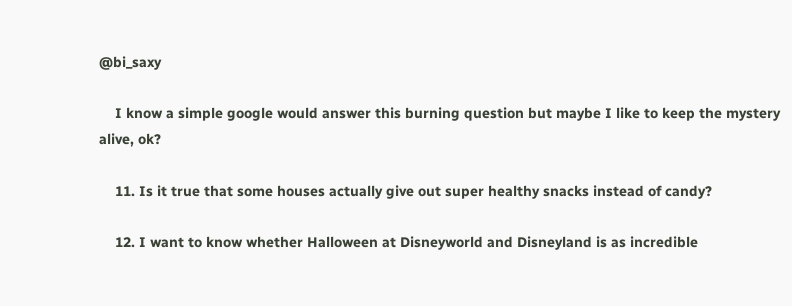@bi_saxy

    I know a simple google would answer this burning question but maybe I like to keep the mystery alive, ok?

    11. Is it true that some houses actually give out super healthy snacks instead of candy?

    12. I want to know whether Halloween at Disneyworld and Disneyland is as incredible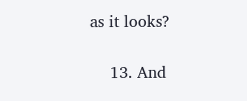as it looks?

    13. And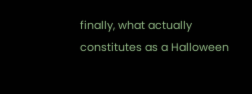finally, what actually constitutes as a Halloween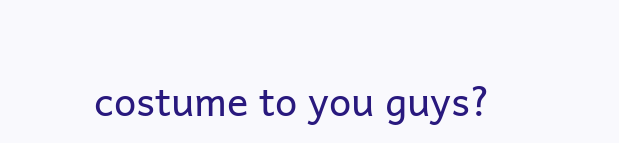costume to you guys?